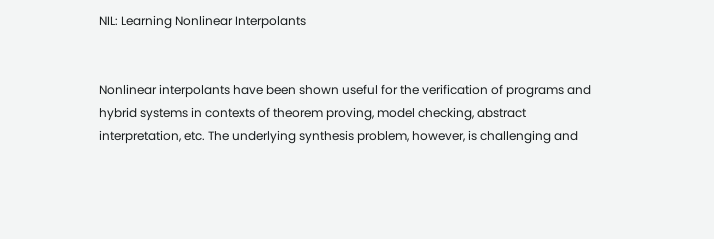NIL: Learning Nonlinear Interpolants


Nonlinear interpolants have been shown useful for the verification of programs and hybrid systems in contexts of theorem proving, model checking, abstract interpretation, etc. The underlying synthesis problem, however, is challenging and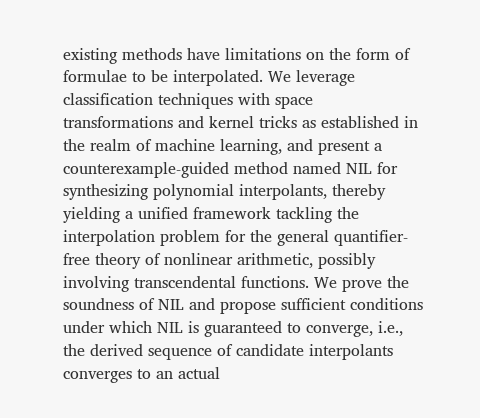existing methods have limitations on the form of formulae to be interpolated. We leverage classification techniques with space transformations and kernel tricks as established in the realm of machine learning, and present a counterexample-guided method named NIL for synthesizing polynomial interpolants, thereby yielding a unified framework tackling the interpolation problem for the general quantifier-free theory of nonlinear arithmetic, possibly involving transcendental functions. We prove the soundness of NIL and propose sufficient conditions under which NIL is guaranteed to converge, i.e., the derived sequence of candidate interpolants converges to an actual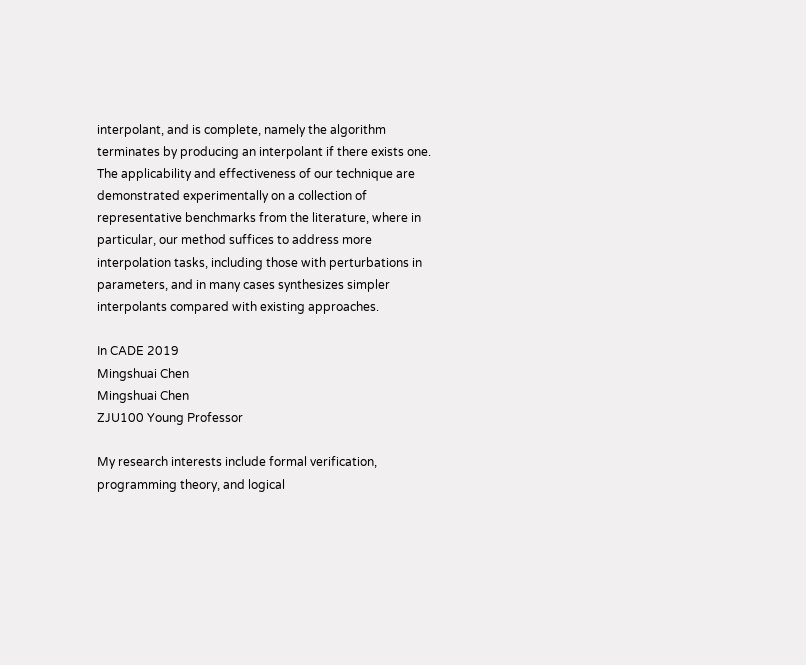interpolant, and is complete, namely the algorithm terminates by producing an interpolant if there exists one. The applicability and effectiveness of our technique are demonstrated experimentally on a collection of representative benchmarks from the literature, where in particular, our method suffices to address more interpolation tasks, including those with perturbations in parameters, and in many cases synthesizes simpler interpolants compared with existing approaches.

In CADE 2019
Mingshuai Chen
Mingshuai Chen
ZJU100 Young Professor

My research interests include formal verification, programming theory, and logical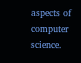aspects of computer science.